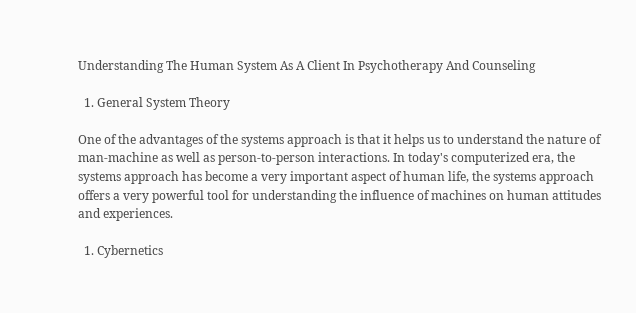Understanding The Human System As A Client In Psychotherapy And Counseling

  1. General System Theory

One of the advantages of the systems approach is that it helps us to understand the nature of man-machine as well as person-to-person interactions. In today's computerized era, the systems approach has become a very important aspect of human life, the systems approach offers a very powerful tool for understanding the influence of machines on human attitudes and experiences.

  1. Cybernetics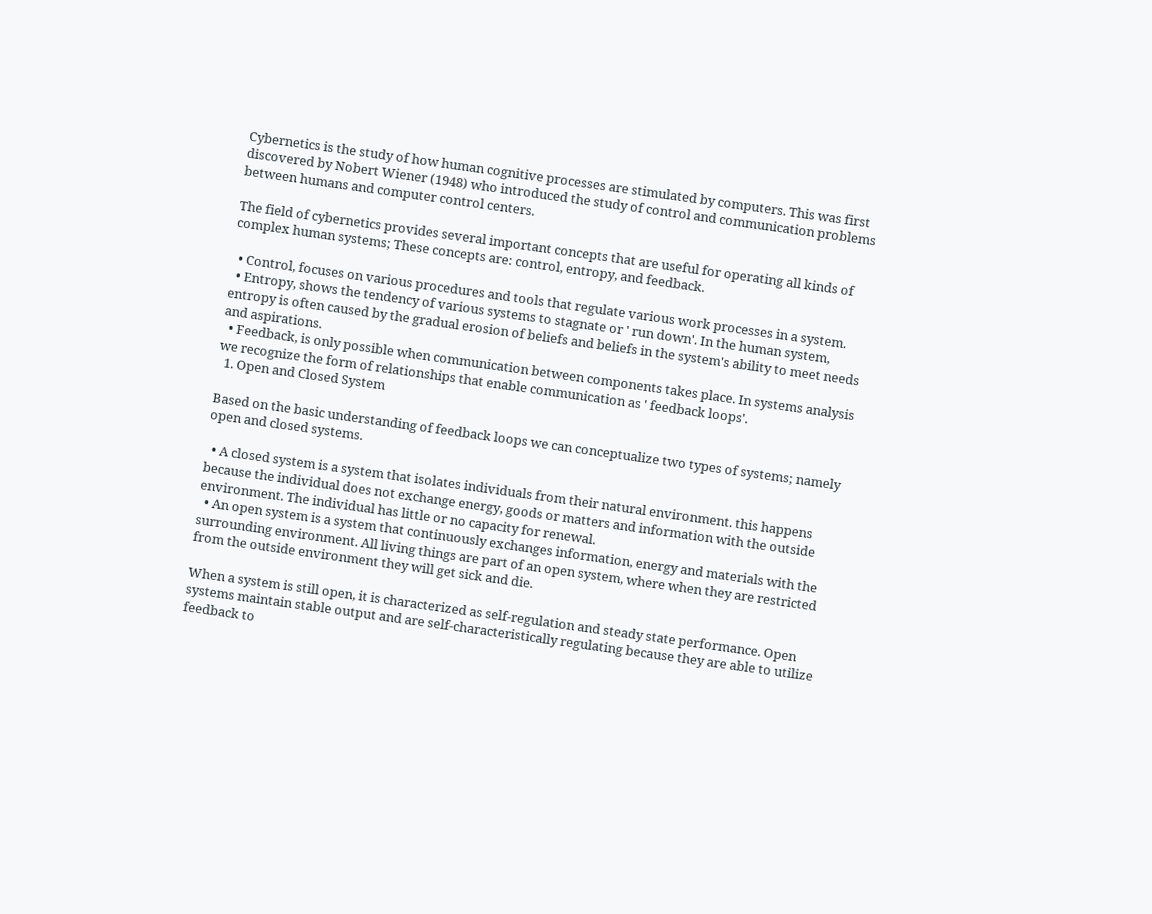Cybernetics is the study of how human cognitive processes are stimulated by computers. This was first discovered by Nobert Wiener (1948) who introduced the study of control and communication problems between humans and computer control centers.

The field of cybernetics provides several important concepts that are useful for operating all kinds of complex human systems; These concepts are: control, entropy, and feedback.

  • Control, focuses on various procedures and tools that regulate various work processes in a system.
  • Entropy, shows the tendency of various systems to stagnate or ' run down'. In the human system, entropy is often caused by the gradual erosion of beliefs and beliefs in the system's ability to meet needs and aspirations.
  • Feedback, is only possible when communication between components takes place. In systems analysis we recognize the form of relationships that enable communication as ' feedback loops'.
  1. Open and Closed System

Based on the basic understanding of feedback loops we can conceptualize two types of systems; namely open and closed systems.

  • A closed system is a system that isolates individuals from their natural environment. this happens because the individual does not exchange energy, goods or matters and information with the outside environment. The individual has little or no capacity for renewal.
  • An open system is a system that continuously exchanges information, energy and materials with the surrounding environment. All living things are part of an open system, where when they are restricted from the outside environment they will get sick and die.

When a system is still open, it is characterized as self-regulation and steady state performance. Open systems maintain stable output and are self-characteristically regulating because they are able to utilize feedback to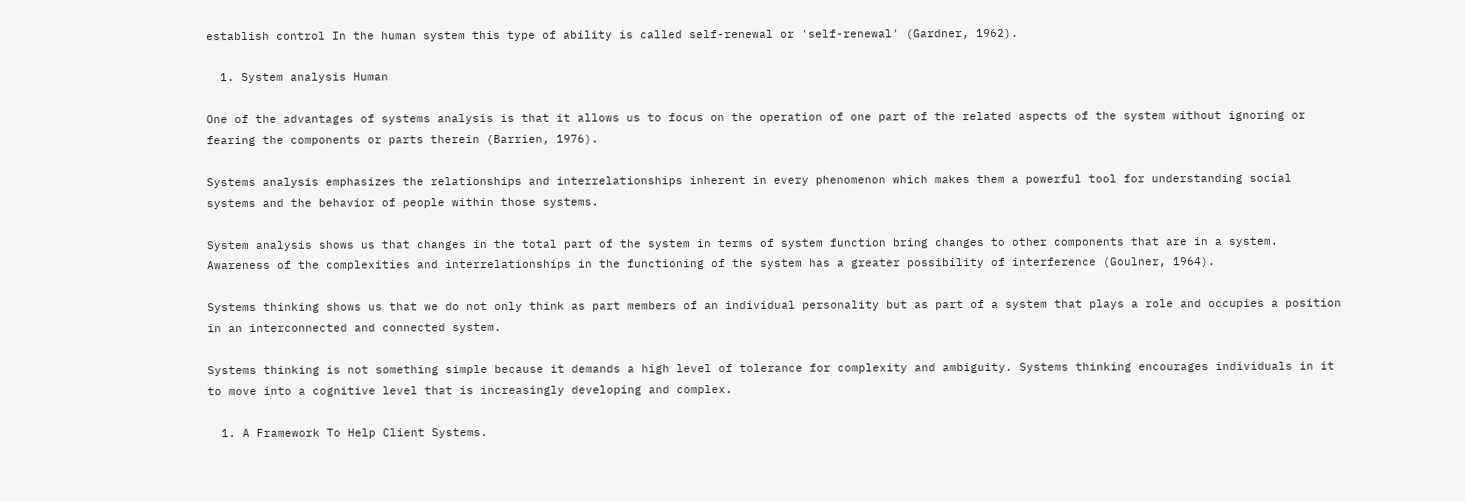establish control In the human system this type of ability is called self-renewal or 'self-renewal' (Gardner, 1962).

  1. System analysis Human

One of the advantages of systems analysis is that it allows us to focus on the operation of one part of the related aspects of the system without ignoring or fearing the components or parts therein (Barrien, 1976).

Systems analysis emphasizes the relationships and interrelationships inherent in every phenomenon which makes them a powerful tool for understanding social systems and the behavior of people within those systems.

System analysis shows us that changes in the total part of the system in terms of system function bring changes to other components that are in a system. Awareness of the complexities and interrelationships in the functioning of the system has a greater possibility of interference (Goulner, 1964).

Systems thinking shows us that we do not only think as part members of an individual personality but as part of a system that plays a role and occupies a position in an interconnected and connected system.

Systems thinking is not something simple because it demands a high level of tolerance for complexity and ambiguity. Systems thinking encourages individuals in it to move into a cognitive level that is increasingly developing and complex.

  1. A Framework To Help Client Systems.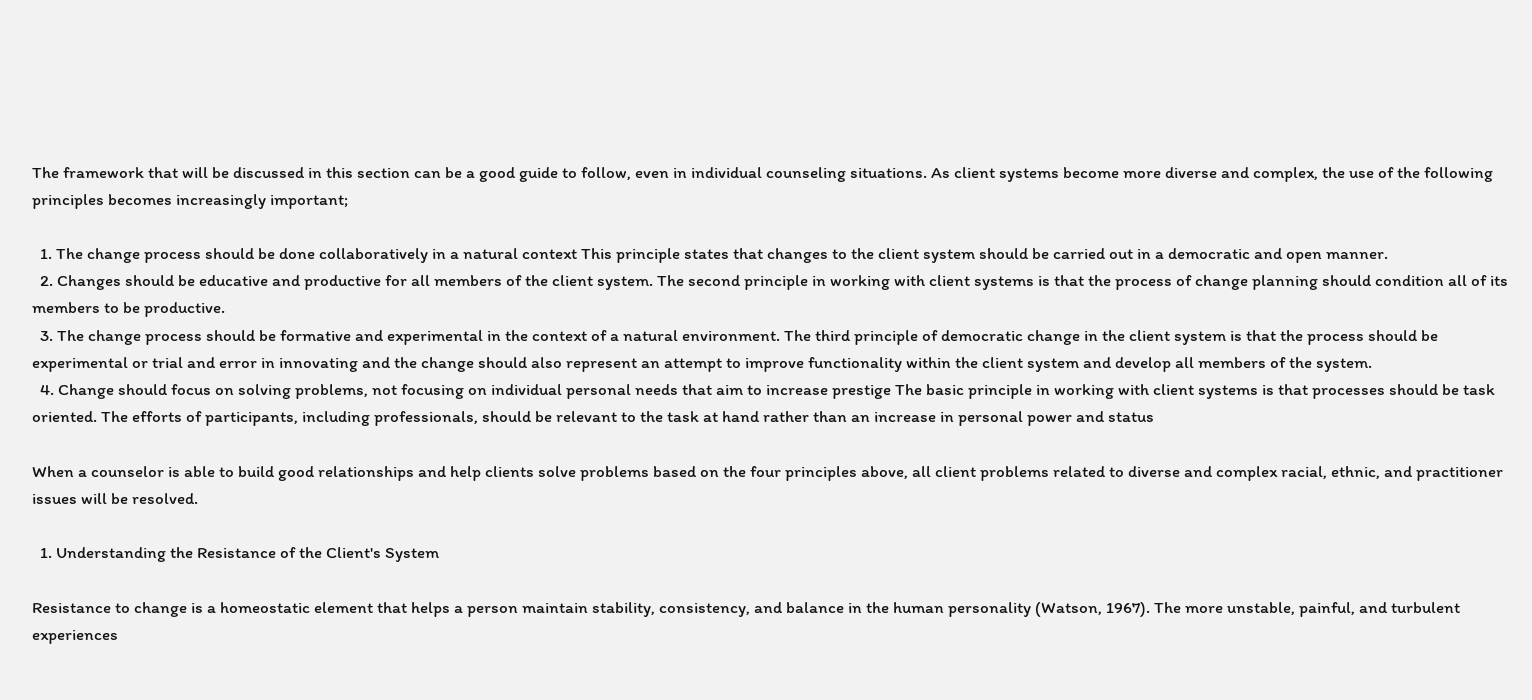The framework that will be discussed in this section can be a good guide to follow, even in individual counseling situations. As client systems become more diverse and complex, the use of the following principles becomes increasingly important;

  1. The change process should be done collaboratively in a natural context This principle states that changes to the client system should be carried out in a democratic and open manner.
  2. Changes should be educative and productive for all members of the client system. The second principle in working with client systems is that the process of change planning should condition all of its members to be productive.
  3. The change process should be formative and experimental in the context of a natural environment. The third principle of democratic change in the client system is that the process should be experimental or trial and error in innovating and the change should also represent an attempt to improve functionality within the client system and develop all members of the system.
  4. Change should focus on solving problems, not focusing on individual personal needs that aim to increase prestige The basic principle in working with client systems is that processes should be task oriented. The efforts of participants, including professionals, should be relevant to the task at hand rather than an increase in personal power and status

When a counselor is able to build good relationships and help clients solve problems based on the four principles above, all client problems related to diverse and complex racial, ethnic, and practitioner issues will be resolved.

  1. Understanding the Resistance of the Client's System

Resistance to change is a homeostatic element that helps a person maintain stability, consistency, and balance in the human personality (Watson, 1967). The more unstable, painful, and turbulent experiences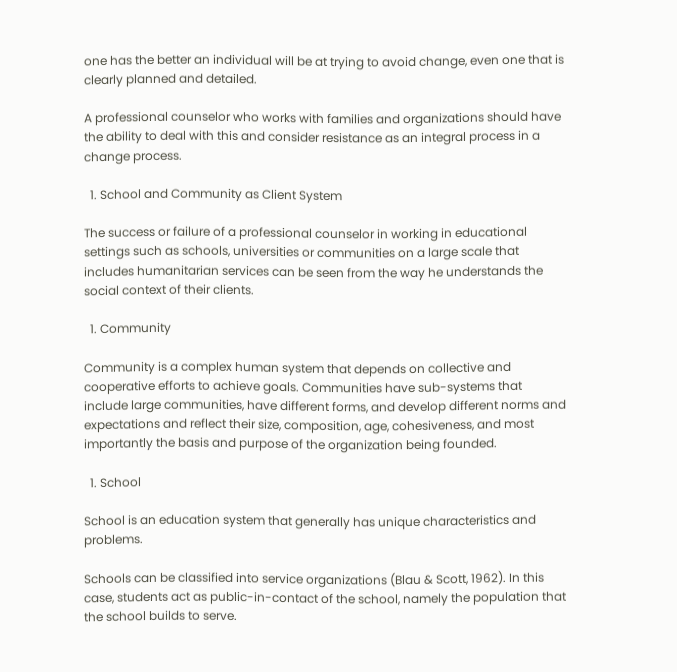one has the better an individual will be at trying to avoid change, even one that is clearly planned and detailed.

A professional counselor who works with families and organizations should have the ability to deal with this and consider resistance as an integral process in a change process.

  1. School and Community as Client System

The success or failure of a professional counselor in working in educational settings such as schools, universities or communities on a large scale that includes humanitarian services can be seen from the way he understands the social context of their clients.

  1. Community

Community is a complex human system that depends on collective and cooperative efforts to achieve goals. Communities have sub-systems that include large communities, have different forms, and develop different norms and expectations and reflect their size, composition, age, cohesiveness, and most importantly the basis and purpose of the organization being founded.

  1. School

School is an education system that generally has unique characteristics and problems.

Schools can be classified into service organizations (Blau & Scott, 1962). In this case, students act as public-in-contact of the school, namely the population that the school builds to serve.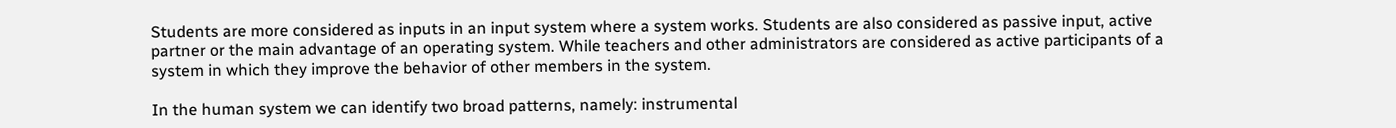Students are more considered as inputs in an input system where a system works. Students are also considered as passive input, active partner or the main advantage of an operating system. While teachers and other administrators are considered as active participants of a system in which they improve the behavior of other members in the system.

In the human system we can identify two broad patterns, namely: instrumental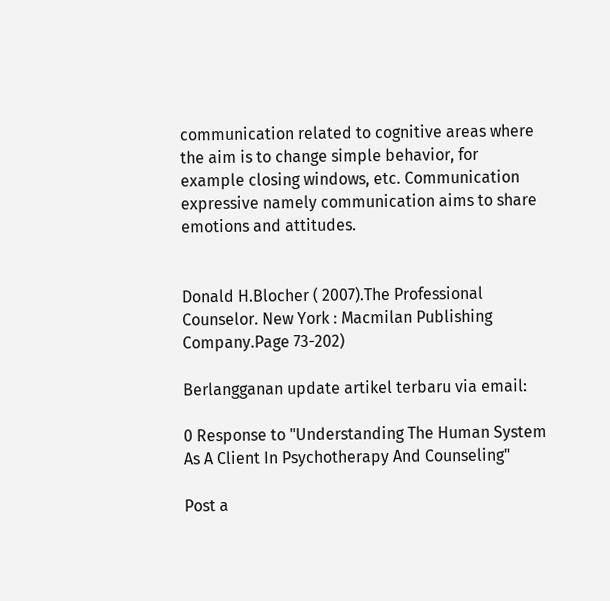communication related to cognitive areas where the aim is to change simple behavior, for example closing windows, etc. Communication expressive namely communication aims to share emotions and attitudes.


Donald H.Blocher ( 2007).The Professional Counselor. New York : Macmilan Publishing Company.Page 73-202)

Berlangganan update artikel terbaru via email:

0 Response to "Understanding The Human System As A Client In Psychotherapy And Counseling"

Post a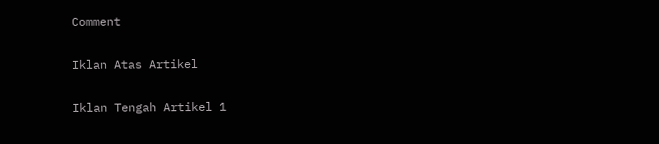Comment

Iklan Atas Artikel

Iklan Tengah Artikel 1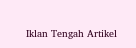Iklan Tengah Artikel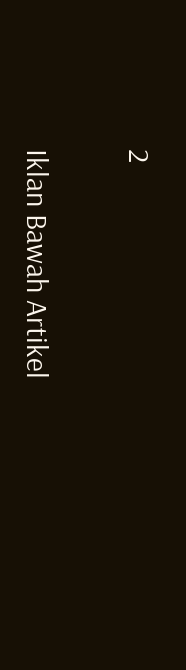2

Iklan Bawah Artikel